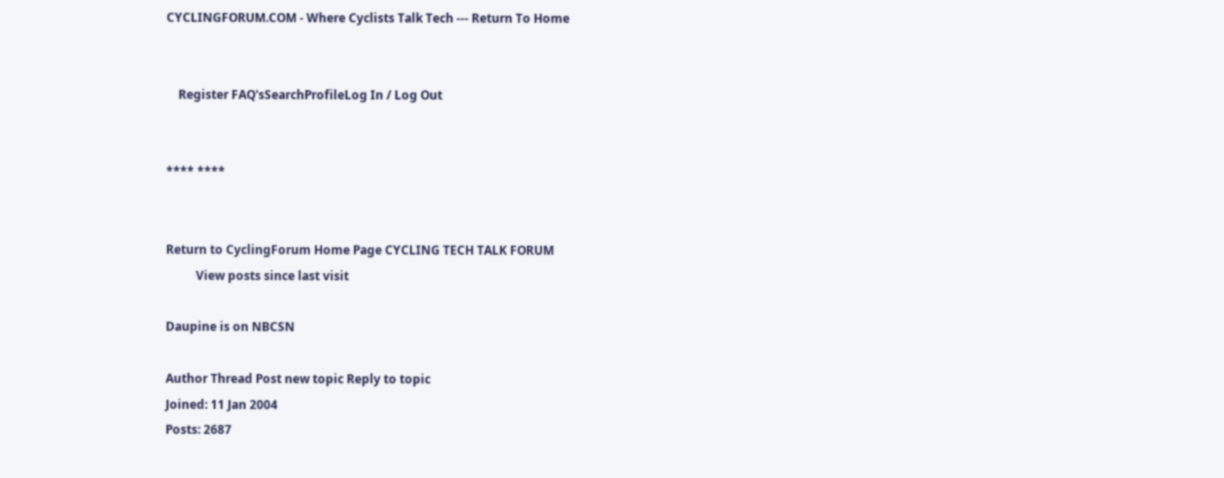CYCLINGFORUM.COM - Where Cyclists Talk Tech --- Return To Home


    Register FAQ'sSearchProfileLog In / Log Out


**** ****


Return to CyclingForum Home Page CYCLING TECH TALK FORUM
          View posts since last visit

Daupine is on NBCSN

Author Thread Post new topic Reply to topic
Joined: 11 Jan 2004
Posts: 2687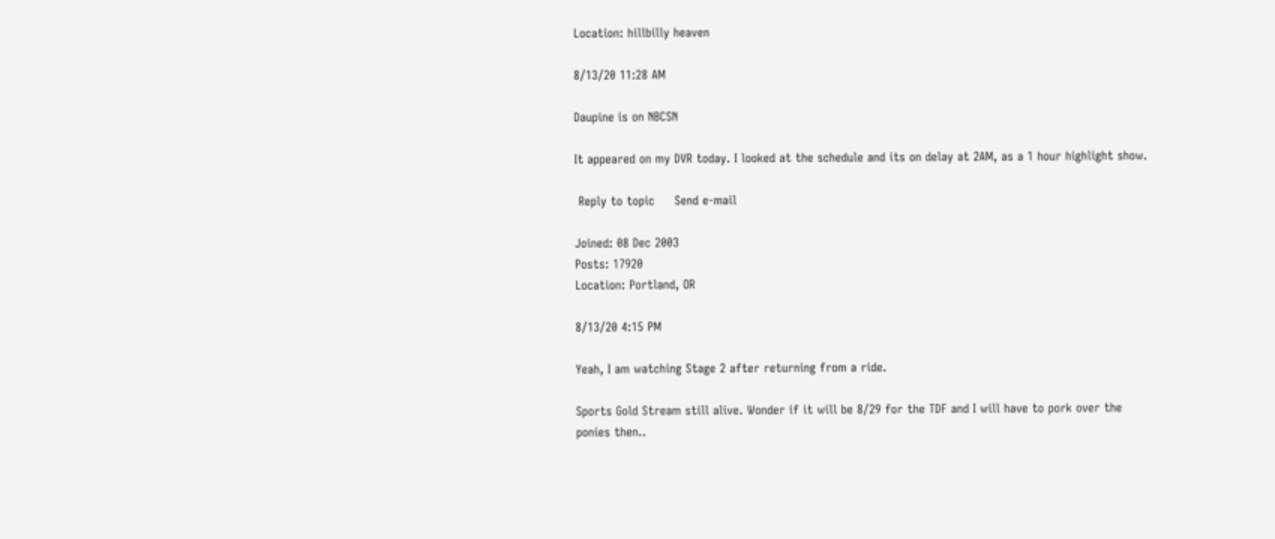Location: hillbilly heaven

8/13/20 11:28 AM

Daupine is on NBCSN

It appeared on my DVR today. I looked at the schedule and its on delay at 2AM, as a 1 hour highlight show.

 Reply to topic     Send e-mail

Joined: 08 Dec 2003
Posts: 17920
Location: Portland, OR

8/13/20 4:15 PM

Yeah, I am watching Stage 2 after returning from a ride.

Sports Gold Stream still alive. Wonder if it will be 8/29 for the TDF and I will have to pork over the ponies then..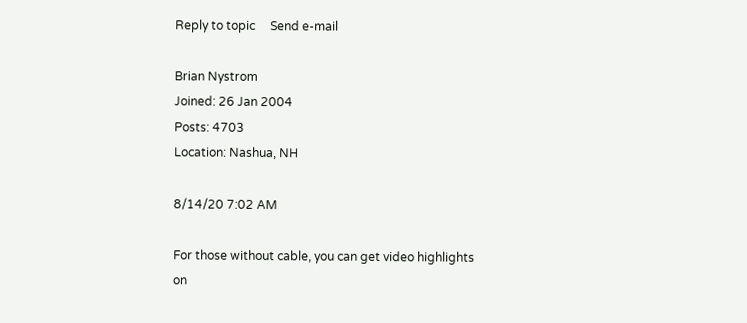Reply to topic     Send e-mail

Brian Nystrom
Joined: 26 Jan 2004
Posts: 4703
Location: Nashua, NH

8/14/20 7:02 AM

For those without cable, you can get video highlights on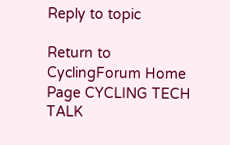Reply to topic

Return to CyclingForum Home Page CYCLING TECH TALK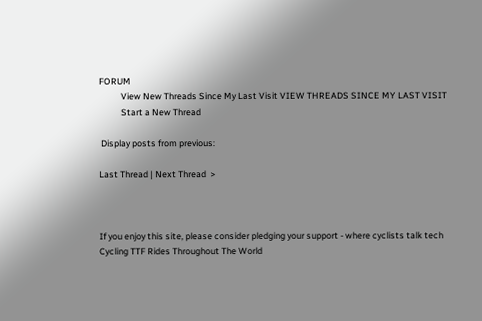FORUM
           View New Threads Since My Last Visit VIEW THREADS SINCE MY LAST VISIT
           Start a New Thread

 Display posts from previous:

Last Thread | Next Thread  >



If you enjoy this site, please consider pledging your support - where cyclists talk tech
Cycling TTF Rides Throughout The World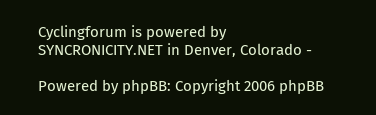Cyclingforum is powered by SYNCRONICITY.NET in Denver, Colorado -

Powered by phpBB: Copyright 2006 phpBB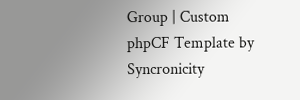Group | Custom phpCF Template by Syncronicity